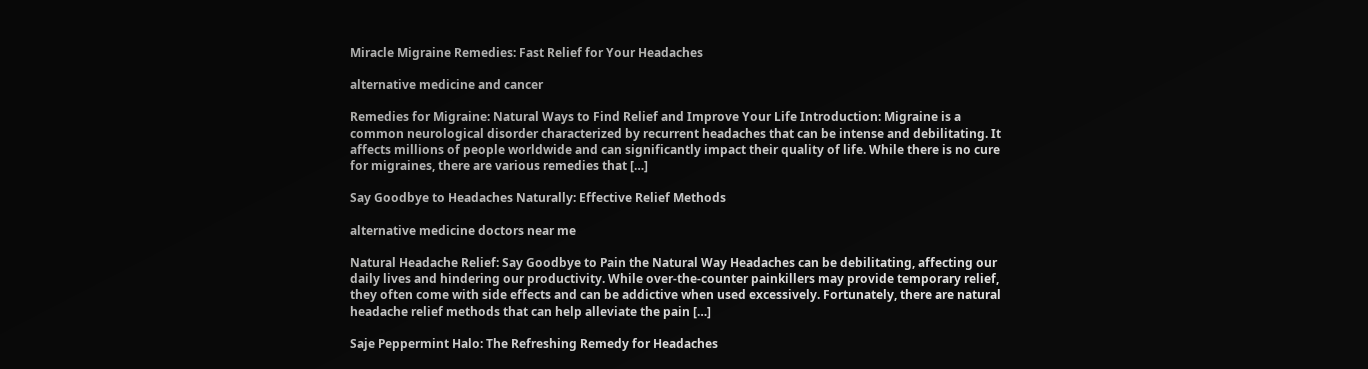Miracle Migraine Remedies: Fast Relief for Your Headaches

alternative medicine and cancer

Remedies for Migraine: Natural Ways to Find Relief and Improve Your Life Introduction: Migraine is a common neurological disorder characterized by recurrent headaches that can be intense and debilitating. It affects millions of people worldwide and can significantly impact their quality of life. While there is no cure for migraines, there are various remedies that […]

Say Goodbye to Headaches Naturally: Effective Relief Methods

alternative medicine doctors near me

Natural Headache Relief: Say Goodbye to Pain the Natural Way Headaches can be debilitating, affecting our daily lives and hindering our productivity. While over-the-counter painkillers may provide temporary relief, they often come with side effects and can be addictive when used excessively. Fortunately, there are natural headache relief methods that can help alleviate the pain […]

Saje Peppermint Halo: The Refreshing Remedy for Headaches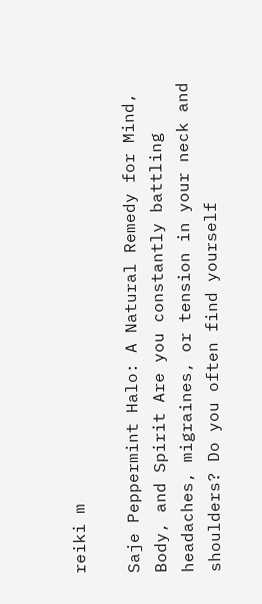reiki m

Saje Peppermint Halo: A Natural Remedy for Mind, Body, and Spirit Are you constantly battling headaches, migraines, or tension in your neck and shoulders? Do you often find yourself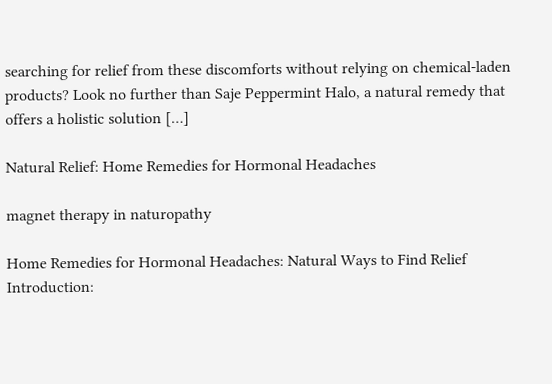searching for relief from these discomforts without relying on chemical-laden products? Look no further than Saje Peppermint Halo, a natural remedy that offers a holistic solution […]

Natural Relief: Home Remedies for Hormonal Headaches

magnet therapy in naturopathy

Home Remedies for Hormonal Headaches: Natural Ways to Find Relief Introduction: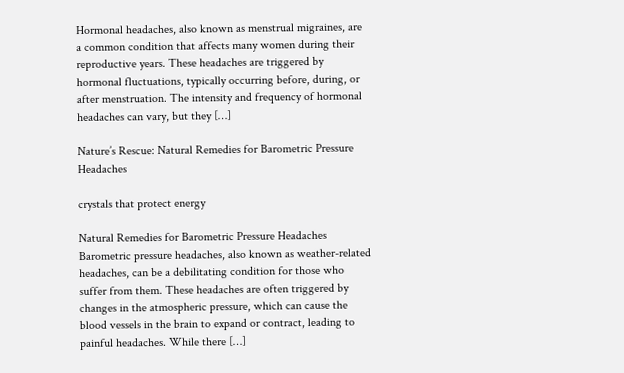Hormonal headaches, also known as menstrual migraines, are a common condition that affects many women during their reproductive years. These headaches are triggered by hormonal fluctuations, typically occurring before, during, or after menstruation. The intensity and frequency of hormonal headaches can vary, but they […]

Nature’s Rescue: Natural Remedies for Barometric Pressure Headaches

crystals that protect energy

Natural Remedies for Barometric Pressure Headaches Barometric pressure headaches, also known as weather-related headaches, can be a debilitating condition for those who suffer from them. These headaches are often triggered by changes in the atmospheric pressure, which can cause the blood vessels in the brain to expand or contract, leading to painful headaches. While there […]